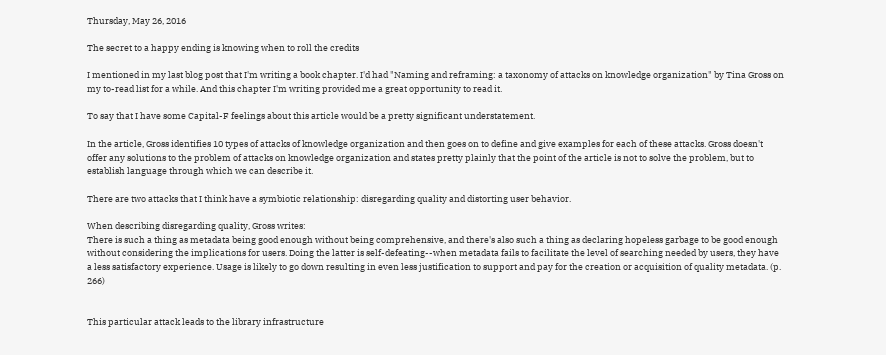Thursday, May 26, 2016

The secret to a happy ending is knowing when to roll the credits

I mentioned in my last blog post that I'm writing a book chapter. I'd had "Naming and reframing: a taxonomy of attacks on knowledge organization" by Tina Gross on my to-read list for a while. And this chapter I'm writing provided me a great opportunity to read it.

To say that I have some Capital-F feelings about this article would be a pretty significant understatement.

In the article, Gross identifies 10 types of attacks of knowledge organization and then goes on to define and give examples for each of these attacks. Gross doesn't offer any solutions to the problem of attacks on knowledge organization and states pretty plainly that the point of the article is not to solve the problem, but to establish language through which we can describe it.

There are two attacks that I think have a symbiotic relationship: disregarding quality and distorting user behavior.

When describing disregarding quality, Gross writes:
There is such a thing as metadata being good enough without being comprehensive, and there's also such a thing as declaring hopeless garbage to be good enough without considering the implications for users. Doing the latter is self-defeating--when metadata fails to facilitate the level of searching needed by users, they have a less satisfactory experience. Usage is likely to go down resulting in even less justification to support and pay for the creation or acquisition of quality metadata. (p. 266)


This particular attack leads to the library infrastructure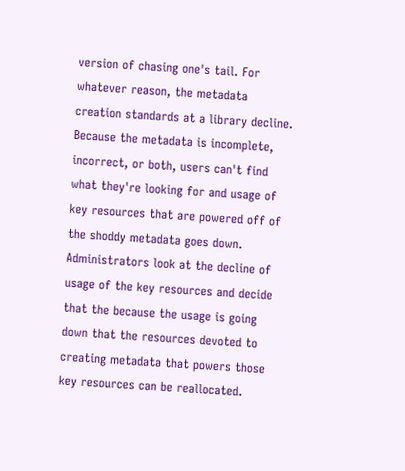version of chasing one's tail. For whatever reason, the metadata creation standards at a library decline. Because the metadata is incomplete, incorrect, or both, users can't find what they're looking for and usage of key resources that are powered off of the shoddy metadata goes down. Administrators look at the decline of usage of the key resources and decide that the because the usage is going down that the resources devoted to creating metadata that powers those key resources can be reallocated.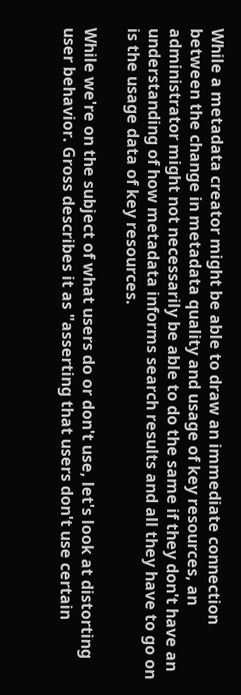While a metadata creator might be able to draw an immediate connection between the change in metadata quality and usage of key resources, an administrator might not necessarily be able to do the same if they don't have an understanding of how metadata informs search results and all they have to go on is the usage data of key resources.

While we're on the subject of what users do or don't use, let's look at distorting user behavior. Gross describes it as "asserting that users don't use certain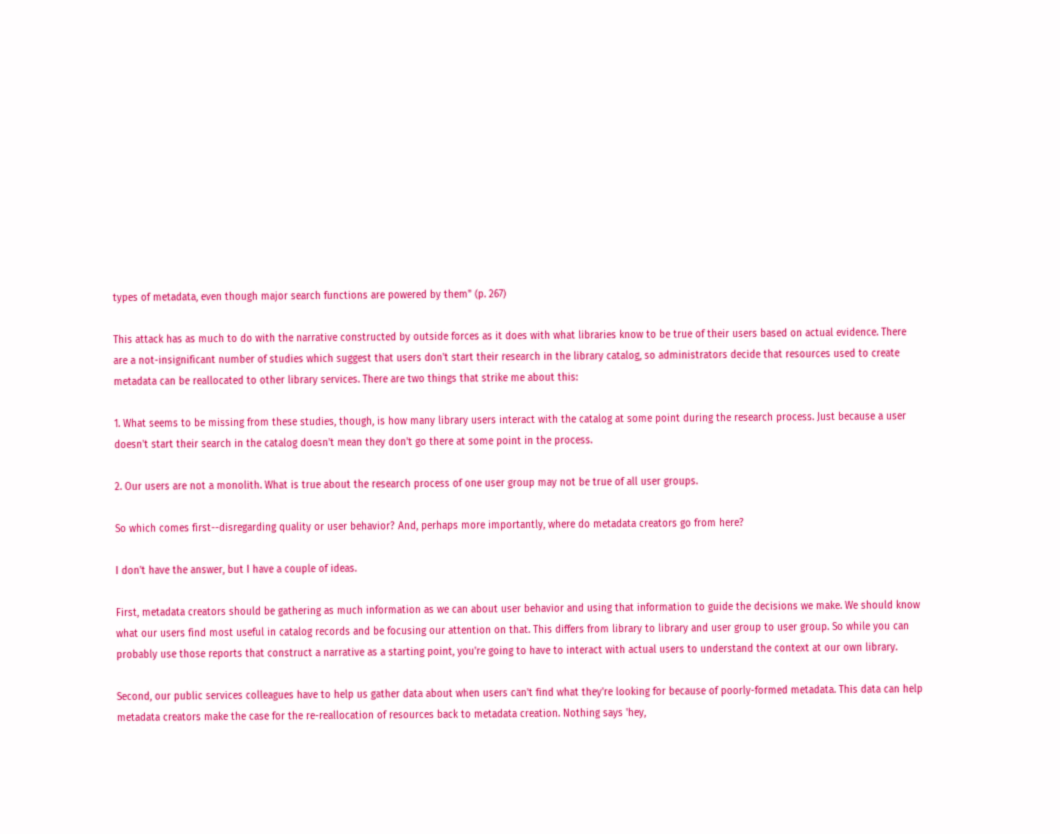types of metadata, even though major search functions are powered by them" (p. 267)

This attack has as much to do with the narrative constructed by outside forces as it does with what libraries know to be true of their users based on actual evidence. There are a not-insignificant number of studies which suggest that users don't start their research in the library catalog, so administrators decide that resources used to create metadata can be reallocated to other library services. There are two things that strike me about this:

1. What seems to be missing from these studies, though, is how many library users interact with the catalog at some point during the research process. Just because a user doesn't start their search in the catalog doesn't mean they don't go there at some point in the process.

2. Our users are not a monolith. What is true about the research process of one user group may not be true of all user groups.

So which comes first--disregarding quality or user behavior? And, perhaps more importantly, where do metadata creators go from here?

I don't have the answer, but I have a couple of ideas.

First, metadata creators should be gathering as much information as we can about user behavior and using that information to guide the decisions we make. We should know what our users find most useful in catalog records and be focusing our attention on that. This differs from library to library and user group to user group. So while you can probably use those reports that construct a narrative as a starting point, you're going to have to interact with actual users to understand the context at our own library.

Second, our public services colleagues have to help us gather data about when users can't find what they're looking for because of poorly-formed metadata. This data can help metadata creators make the case for the re-reallocation of resources back to metadata creation. Nothing says 'hey,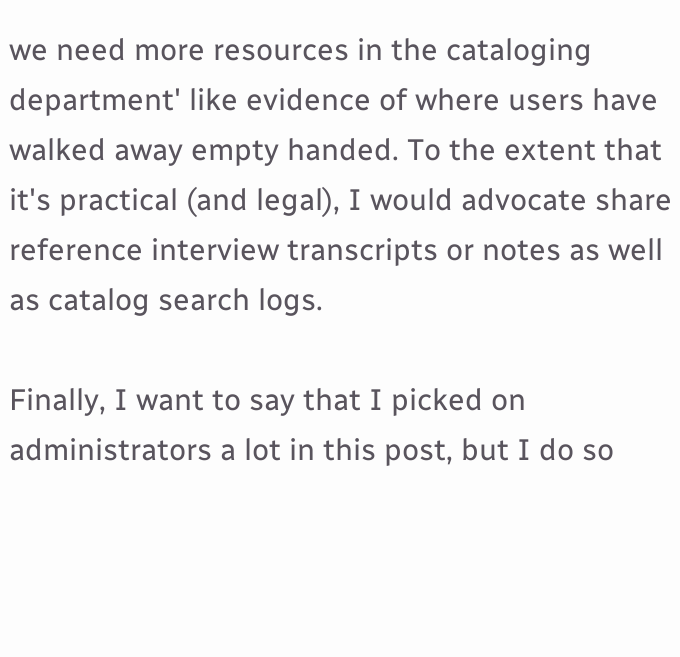we need more resources in the cataloging department' like evidence of where users have walked away empty handed. To the extent that it's practical (and legal), I would advocate share reference interview transcripts or notes as well as catalog search logs.

Finally, I want to say that I picked on administrators a lot in this post, but I do so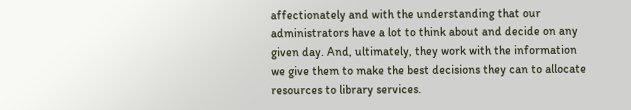affectionately and with the understanding that our administrators have a lot to think about and decide on any given day. And, ultimately, they work with the information we give them to make the best decisions they can to allocate resources to library services.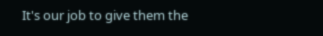It's our job to give them the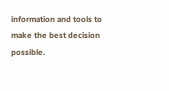information and tools to make the best decision possible.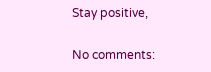Stay positive,

No comments: